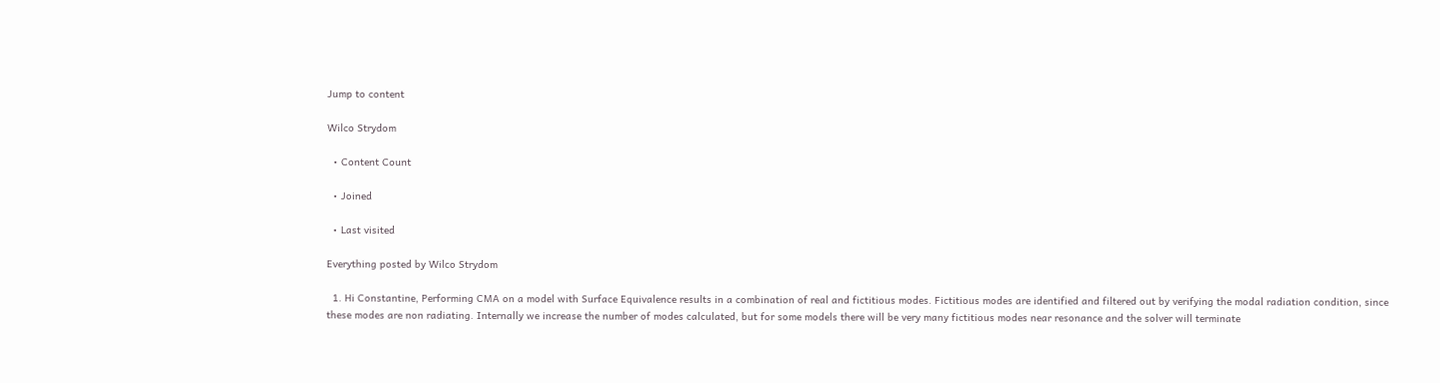Jump to content

Wilco Strydom

  • Content Count

  • Joined

  • Last visited

Everything posted by Wilco Strydom

  1. Hi Constantine, Performing CMA on a model with Surface Equivalence results in a combination of real and fictitious modes. Fictitious modes are identified and filtered out by verifying the modal radiation condition, since these modes are non radiating. Internally we increase the number of modes calculated, but for some models there will be very many fictitious modes near resonance and the solver will terminate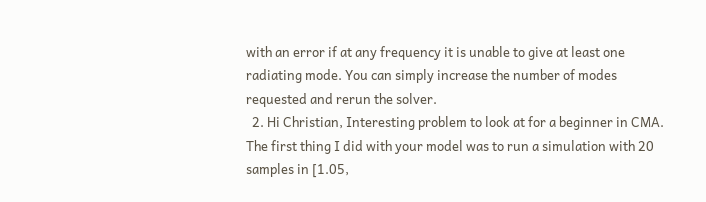with an error if at any frequency it is unable to give at least one radiating mode. You can simply increase the number of modes requested and rerun the solver.
  2. Hi Christian, Interesting problem to look at for a beginner in CMA. The first thing I did with your model was to run a simulation with 20 samples in [1.05,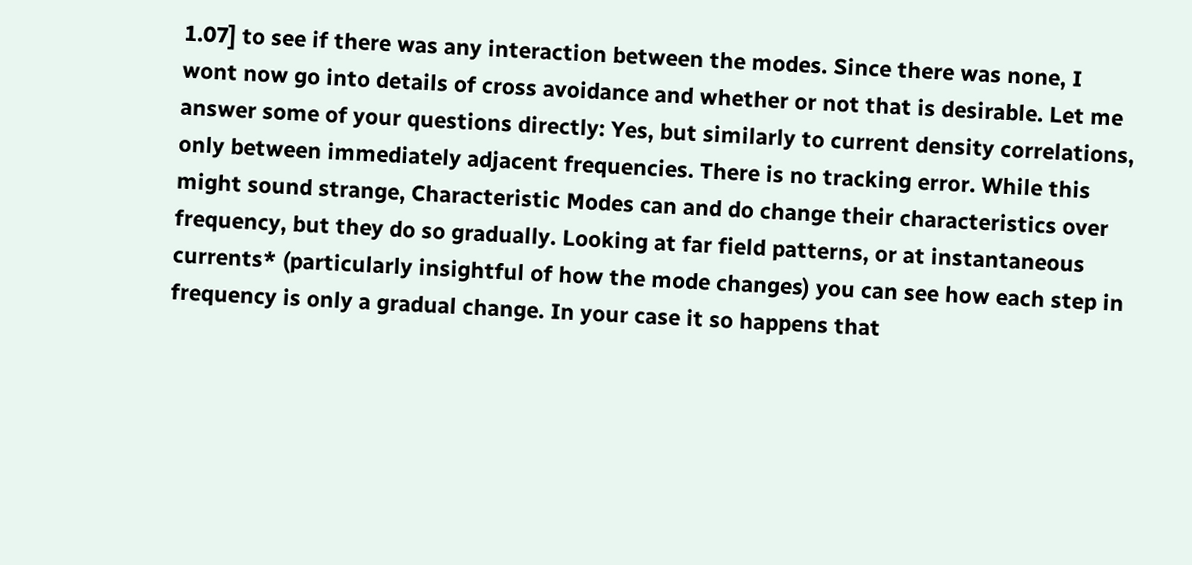1.07] to see if there was any interaction between the modes. Since there was none, I wont now go into details of cross avoidance and whether or not that is desirable. Let me answer some of your questions directly: Yes, but similarly to current density correlations, only between immediately adjacent frequencies. There is no tracking error. While this might sound strange, Characteristic Modes can and do change their characteristics over frequency, but they do so gradually. Looking at far field patterns, or at instantaneous currents* (particularly insightful of how the mode changes) you can see how each step in frequency is only a gradual change. In your case it so happens that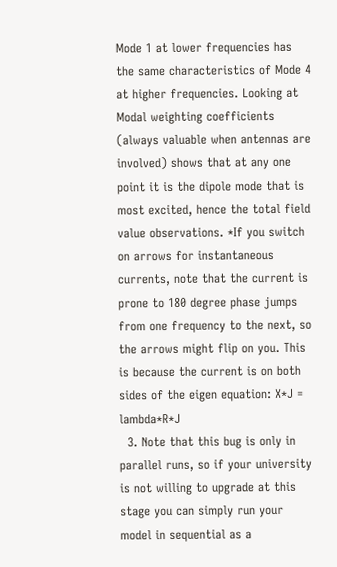Mode 1 at lower frequencies has the same characteristics of Mode 4 at higher frequencies. Looking at Modal weighting coefficients (always valuable when antennas are involved) shows that at any one point it is the dipole mode that is most excited, hence the total field value observations. *If you switch on arrows for instantaneous currents, note that the current is prone to 180 degree phase jumps from one frequency to the next, so the arrows might flip on you. This is because the current is on both sides of the eigen equation: X*J = lambda*R*J
  3. Note that this bug is only in parallel runs, so if your university is not willing to upgrade at this stage you can simply run your model in sequential as a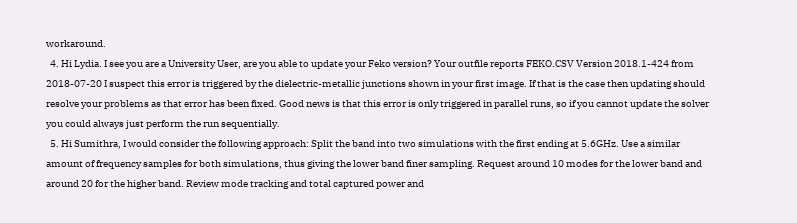workaround.
  4. Hi Lydia. I see you are a University User, are you able to update your Feko version? Your outfile reports FEKO.CSV Version 2018.1-424 from 2018-07-20 I suspect this error is triggered by the dielectric-metallic junctions shown in your first image. If that is the case then updating should resolve your problems as that error has been fixed. Good news is that this error is only triggered in parallel runs, so if you cannot update the solver you could always just perform the run sequentially.
  5. Hi Sumithra, I would consider the following approach: Split the band into two simulations with the first ending at 5.6GHz. Use a similar amount of frequency samples for both simulations, thus giving the lower band finer sampling. Request around 10 modes for the lower band and around 20 for the higher band. Review mode tracking and total captured power and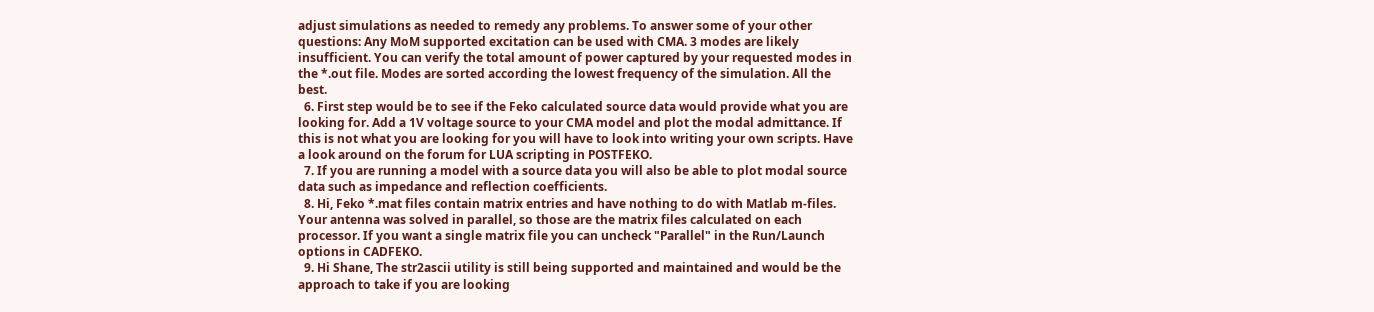adjust simulations as needed to remedy any problems. To answer some of your other questions: Any MoM supported excitation can be used with CMA. 3 modes are likely insufficient. You can verify the total amount of power captured by your requested modes in the *.out file. Modes are sorted according the lowest frequency of the simulation. All the best.
  6. First step would be to see if the Feko calculated source data would provide what you are looking for. Add a 1V voltage source to your CMA model and plot the modal admittance. If this is not what you are looking for you will have to look into writing your own scripts. Have a look around on the forum for LUA scripting in POSTFEKO.
  7. If you are running a model with a source data you will also be able to plot modal source data such as impedance and reflection coefficients.
  8. Hi, Feko *.mat files contain matrix entries and have nothing to do with Matlab m-files. Your antenna was solved in parallel, so those are the matrix files calculated on each processor. If you want a single matrix file you can uncheck "Parallel" in the Run/Launch options in CADFEKO.
  9. Hi Shane, The str2ascii utility is still being supported and maintained and would be the approach to take if you are looking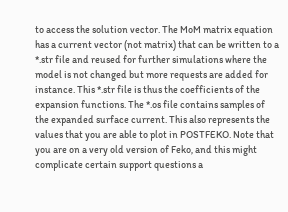to access the solution vector. The MoM matrix equation has a current vector (not matrix) that can be written to a *.str file and reused for further simulations where the model is not changed but more requests are added for instance. This *.str file is thus the coefficients of the expansion functions. The *.os file contains samples of the expanded surface current. This also represents the values that you are able to plot in POSTFEKO. Note that you are on a very old version of Feko, and this might complicate certain support questions a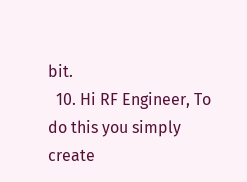bit.
  10. Hi RF Engineer, To do this you simply create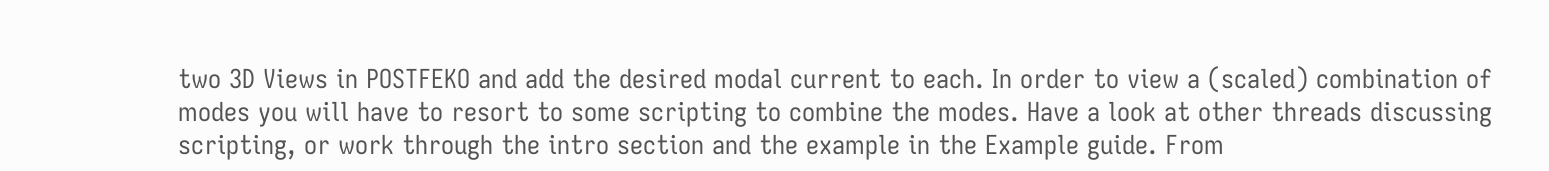two 3D Views in POSTFEKO and add the desired modal current to each. In order to view a (scaled) combination of modes you will have to resort to some scripting to combine the modes. Have a look at other threads discussing scripting, or work through the intro section and the example in the Example guide. From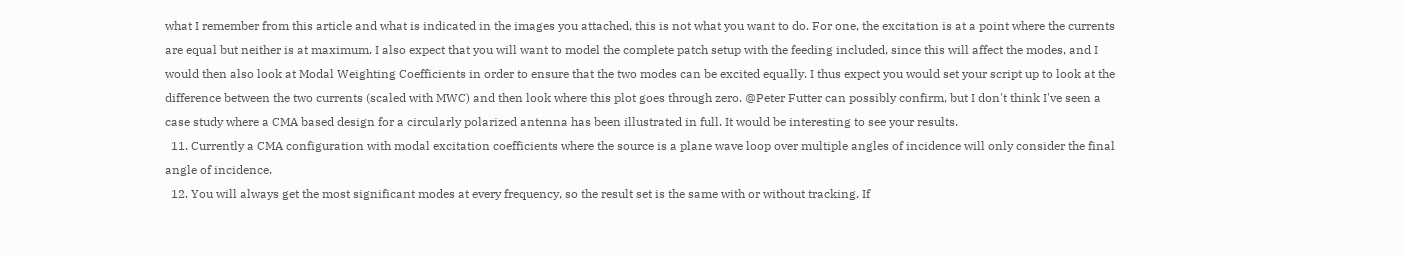what I remember from this article and what is indicated in the images you attached, this is not what you want to do. For one, the excitation is at a point where the currents are equal but neither is at maximum. I also expect that you will want to model the complete patch setup with the feeding included, since this will affect the modes, and I would then also look at Modal Weighting Coefficients in order to ensure that the two modes can be excited equally. I thus expect you would set your script up to look at the difference between the two currents (scaled with MWC) and then look where this plot goes through zero. @Peter Futter can possibly confirm, but I don't think I've seen a case study where a CMA based design for a circularly polarized antenna has been illustrated in full. It would be interesting to see your results.
  11. Currently a CMA configuration with modal excitation coefficients where the source is a plane wave loop over multiple angles of incidence will only consider the final angle of incidence.
  12. You will always get the most significant modes at every frequency, so the result set is the same with or without tracking. If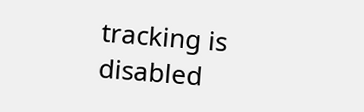tracking is disabled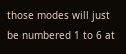those modes will just be numbered 1 to 6 at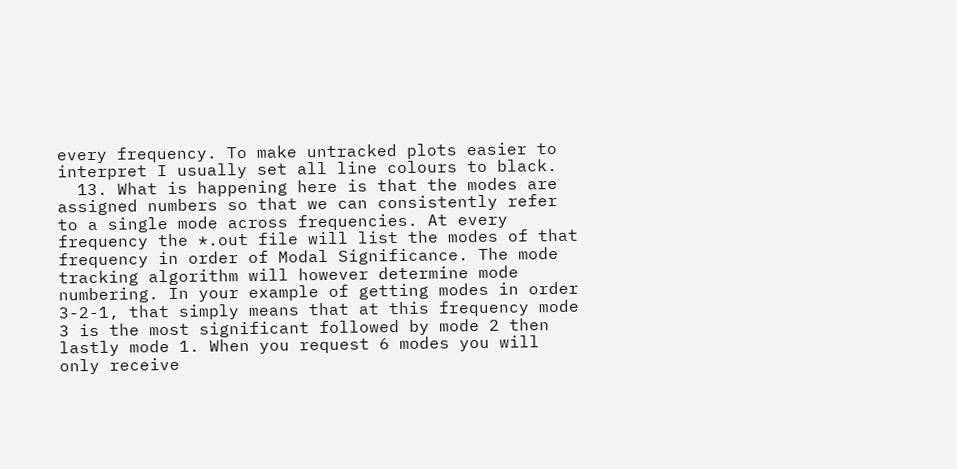every frequency. To make untracked plots easier to interpret I usually set all line colours to black.
  13. What is happening here is that the modes are assigned numbers so that we can consistently refer to a single mode across frequencies. At every frequency the *.out file will list the modes of that frequency in order of Modal Significance. The mode tracking algorithm will however determine mode numbering. In your example of getting modes in order 3-2-1, that simply means that at this frequency mode 3 is the most significant followed by mode 2 then lastly mode 1. When you request 6 modes you will only receive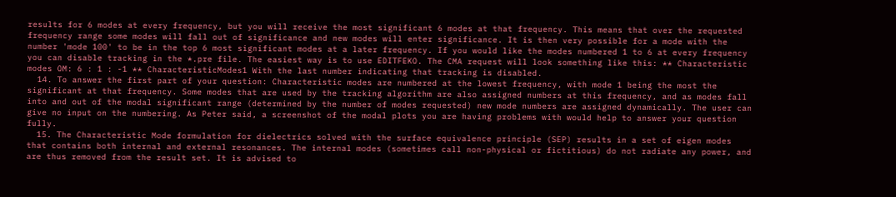results for 6 modes at every frequency, but you will receive the most significant 6 modes at that frequency. This means that over the requested frequency range some modes will fall out of significance and new modes will enter significance. It is then very possible for a mode with the number 'mode 100' to be in the top 6 most significant modes at a later frequency. If you would like the modes numbered 1 to 6 at every frequency you can disable tracking in the *.pre file. The easiest way is to use EDITFEKO. The CMA request will look something like this: ** Characteristic modes OM: 6 : 1 : -1 ** CharacteristicModes1 With the last number indicating that tracking is disabled.
  14. To answer the first part of your question: Characteristic modes are numbered at the lowest frequency, with mode 1 being the most the significant at that frequency. Some modes that are used by the tracking algorithm are also assigned numbers at this frequency, and as modes fall into and out of the modal significant range (determined by the number of modes requested) new mode numbers are assigned dynamically. The user can give no input on the numbering. As Peter said, a screenshot of the modal plots you are having problems with would help to answer your question fully.
  15. The Characteristic Mode formulation for dielectrics solved with the surface equivalence principle (SEP) results in a set of eigen modes that contains both internal and external resonances. The internal modes (sometimes call non-physical or fictitious) do not radiate any power, and are thus removed from the result set. It is advised to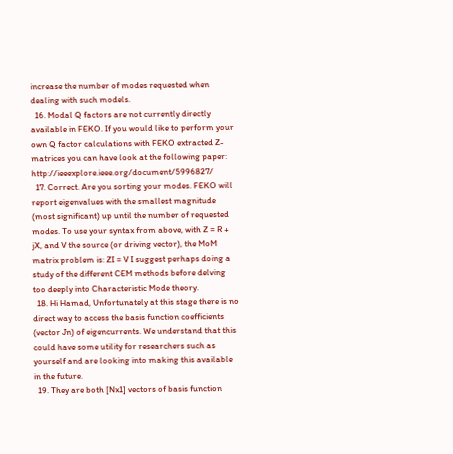increase the number of modes requested when dealing with such models.
  16. Modal Q factors are not currently directly available in FEKO. If you would like to perform your own Q factor calculations with FEKO extracted Z-matrices you can have look at the following paper: http://ieeexplore.ieee.org/document/5996827/
  17. Correct. Are you sorting your modes. FEKO will report eigenvalues with the smallest magnitude (most significant) up until the number of requested modes. To use your syntax from above, with Z = R + jX, and V the source (or driving vector), the MoM matrix problem is: ZI = V I suggest perhaps doing a study of the different CEM methods before delving too deeply into Characteristic Mode theory.
  18. Hi Hamad, Unfortunately at this stage there is no direct way to access the basis function coefficients (vector Jn) of eigencurrents. We understand that this could have some utility for researchers such as yourself and are looking into making this available in the future.
  19. They are both [Nx1] vectors of basis function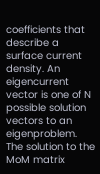coefficients that describe a surface current density. An eigencurrent vector is one of N possible solution vectors to an eigenproblem. The solution to the MoM matrix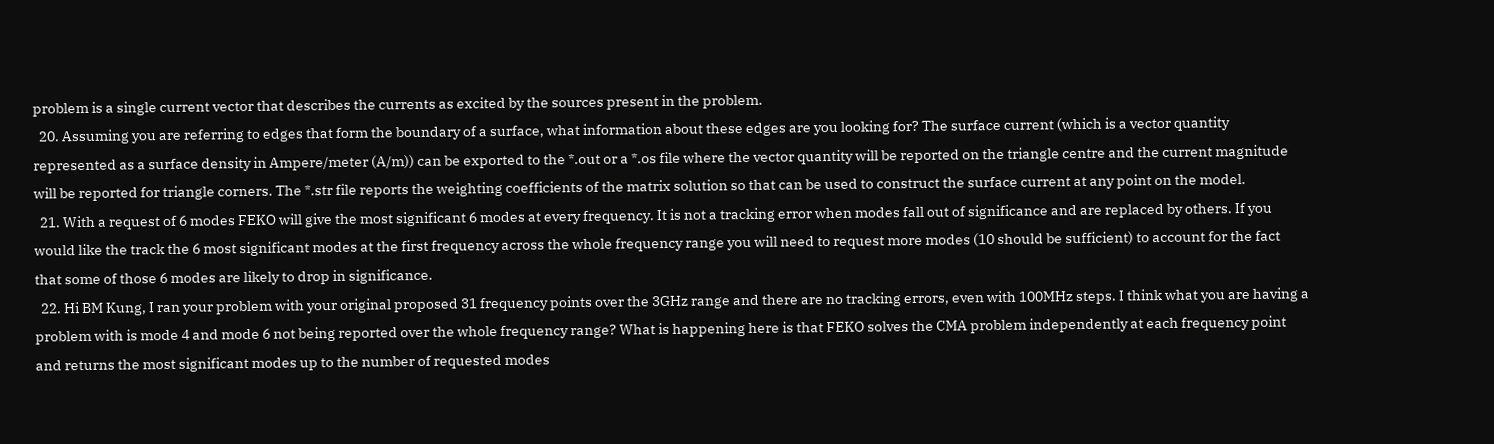problem is a single current vector that describes the currents as excited by the sources present in the problem.
  20. Assuming you are referring to edges that form the boundary of a surface, what information about these edges are you looking for? The surface current (which is a vector quantity represented as a surface density in Ampere/meter (A/m)) can be exported to the *.out or a *.os file where the vector quantity will be reported on the triangle centre and the current magnitude will be reported for triangle corners. The *.str file reports the weighting coefficients of the matrix solution so that can be used to construct the surface current at any point on the model.
  21. With a request of 6 modes FEKO will give the most significant 6 modes at every frequency. It is not a tracking error when modes fall out of significance and are replaced by others. If you would like the track the 6 most significant modes at the first frequency across the whole frequency range you will need to request more modes (10 should be sufficient) to account for the fact that some of those 6 modes are likely to drop in significance.
  22. Hi BM Kung, I ran your problem with your original proposed 31 frequency points over the 3GHz range and there are no tracking errors, even with 100MHz steps. I think what you are having a problem with is mode 4 and mode 6 not being reported over the whole frequency range? What is happening here is that FEKO solves the CMA problem independently at each frequency point and returns the most significant modes up to the number of requested modes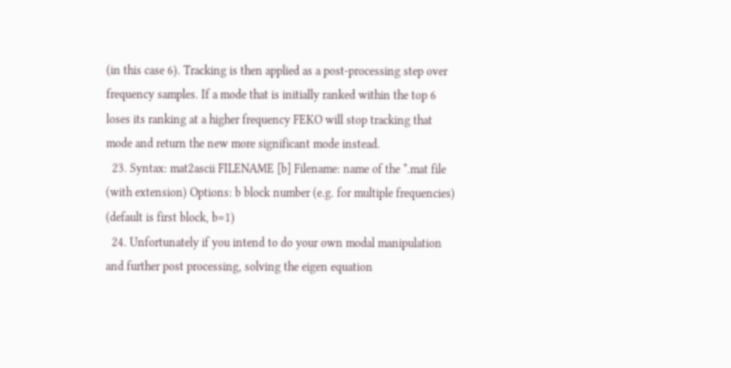(in this case 6). Tracking is then applied as a post-processing step over frequency samples. If a mode that is initially ranked within the top 6 loses its ranking at a higher frequency FEKO will stop tracking that mode and return the new more significant mode instead.
  23. Syntax: mat2ascii FILENAME [b] Filename: name of the *.mat file (with extension) Options: b block number (e.g. for multiple frequencies) (default is first block, b=1)
  24. Unfortunately if you intend to do your own modal manipulation and further post processing, solving the eigen equation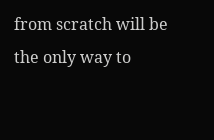from scratch will be the only way to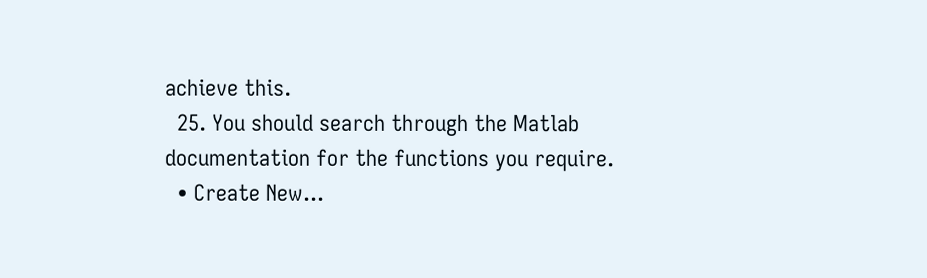achieve this.
  25. You should search through the Matlab documentation for the functions you require.
  • Create New...